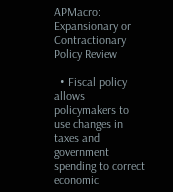APMacro: Expansionary or Contractionary Policy Review

  • Fiscal policy allows policymakers to use changes in taxes and government spending to correct economic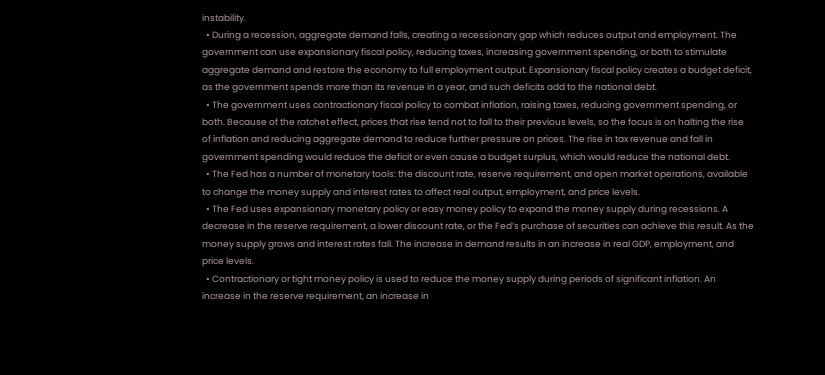instability.
  • During a recession, aggregate demand falls, creating a recessionary gap which reduces output and employment. The government can use expansionary fiscal policy, reducing taxes, increasing government spending, or both to stimulate aggregate demand and restore the economy to full employment output. Expansionary fiscal policy creates a budget deficit, as the government spends more than its revenue in a year, and such deficits add to the national debt.
  • The government uses contractionary fiscal policy to combat inflation, raising taxes, reducing government spending, or both. Because of the ratchet effect, prices that rise tend not to fall to their previous levels, so the focus is on halting the rise of inflation and reducing aggregate demand to reduce further pressure on prices. The rise in tax revenue and fall in government spending would reduce the deficit or even cause a budget surplus, which would reduce the national debt.
  • The Fed has a number of monetary tools: the discount rate, reserve requirement, and open market operations, available to change the money supply and interest rates to affect real output, employment, and price levels.
  • The Fed uses expansionary monetary policy or easy money policy to expand the money supply during recessions. A decrease in the reserve requirement, a lower discount rate, or the Fed’s purchase of securities can achieve this result. As the money supply grows and interest rates fall. The increase in demand results in an increase in real GDP, employment, and price levels.
  • Contractionary or tight money policy is used to reduce the money supply during periods of significant inflation. An increase in the reserve requirement, an increase in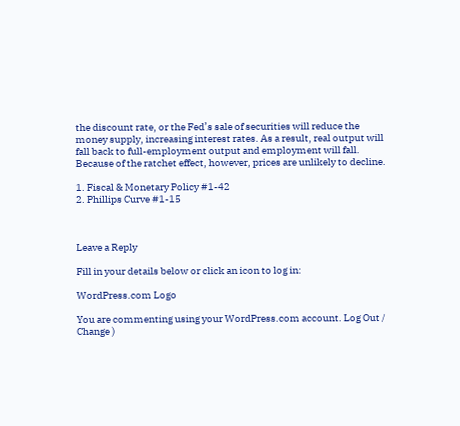the discount rate, or the Fed’s sale of securities will reduce the money supply, increasing interest rates. As a result, real output will fall back to full-employment output and employment will fall. Because of the ratchet effect, however, prices are unlikely to decline.

1. Fiscal & Monetary Policy #1-42
2. Phillips Curve #1-15



Leave a Reply

Fill in your details below or click an icon to log in:

WordPress.com Logo

You are commenting using your WordPress.com account. Log Out /  Change )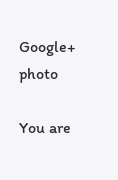Google+ photo

You are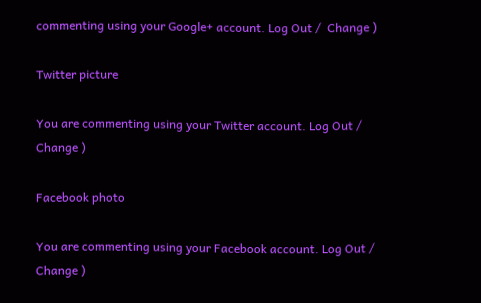commenting using your Google+ account. Log Out /  Change )

Twitter picture

You are commenting using your Twitter account. Log Out /  Change )

Facebook photo

You are commenting using your Facebook account. Log Out /  Change )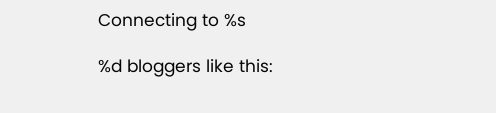Connecting to %s

%d bloggers like this: